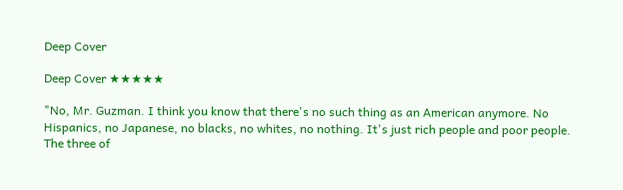Deep Cover

Deep Cover ★★★★★

"No, Mr. Guzman. I think you know that there's no such thing as an American anymore. No Hispanics, no Japanese, no blacks, no whites, no nothing. It's just rich people and poor people. The three of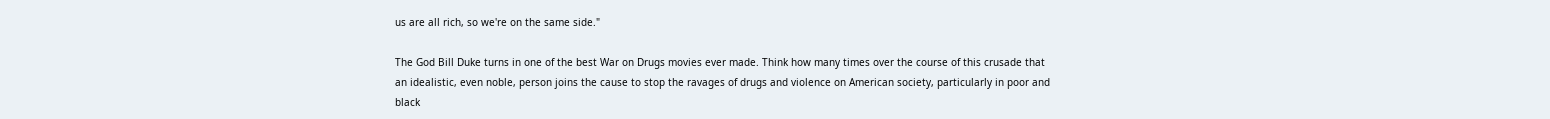us are all rich, so we're on the same side."

The God Bill Duke turns in one of the best War on Drugs movies ever made. Think how many times over the course of this crusade that an idealistic, even noble, person joins the cause to stop the ravages of drugs and violence on American society, particularly in poor and black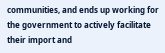communities, and ends up working for the government to actively facilitate their import and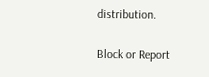distribution.

Block or Report